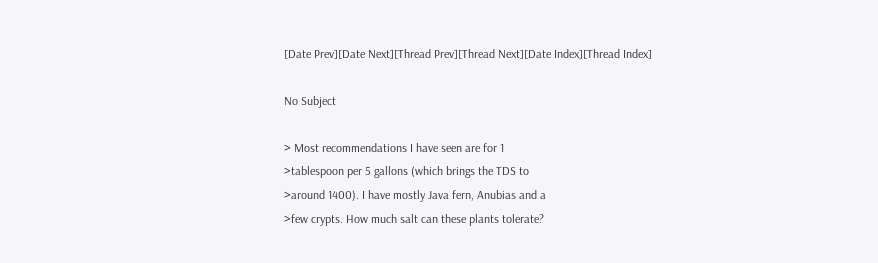[Date Prev][Date Next][Thread Prev][Thread Next][Date Index][Thread Index]

No Subject

> Most recommendations I have seen are for 1
>tablespoon per 5 gallons (which brings the TDS to
>around 1400). I have mostly Java fern, Anubias and a
>few crypts. How much salt can these plants tolerate?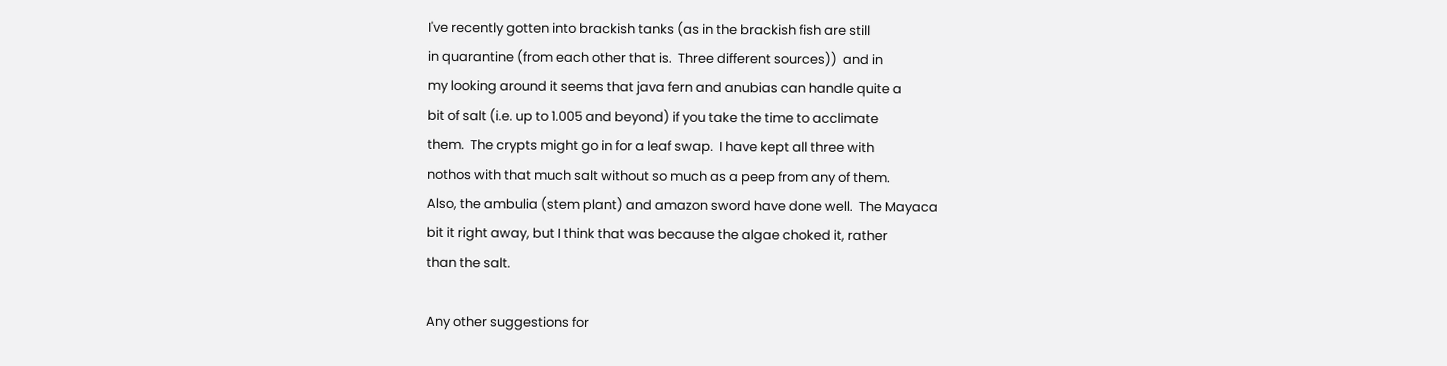I've recently gotten into brackish tanks (as in the brackish fish are still
in quarantine (from each other that is.  Three different sources))  and in
my looking around it seems that java fern and anubias can handle quite a
bit of salt (i.e. up to 1.005 and beyond) if you take the time to acclimate
them.  The crypts might go in for a leaf swap.  I have kept all three with
nothos with that much salt without so much as a peep from any of them.
Also, the ambulia (stem plant) and amazon sword have done well.  The Mayaca
bit it right away, but I think that was because the algae choked it, rather
than the salt.

Any other suggestions for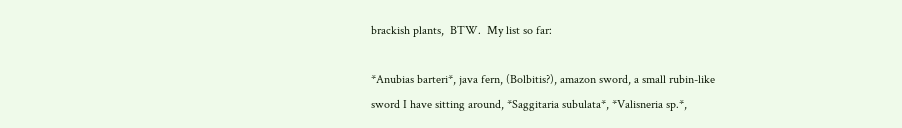brackish plants,  BTW.  My list so far:

*Anubias barteri*, java fern, (Bolbitis?), amazon sword, a small rubin-like
sword I have sitting around, *Saggitaria subulata*, *Valisneria sp.*,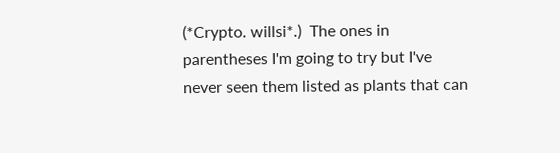(*Crypto. willsi*.)  The ones in parentheses I'm going to try but I've
never seen them listed as plants that can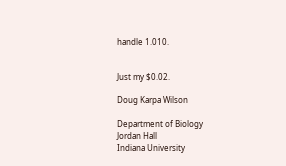handle 1.010.


Just my $0.02.

Doug Karpa Wilson

Department of Biology
Jordan Hall
Indiana University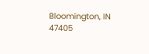Bloomington, IN 47405